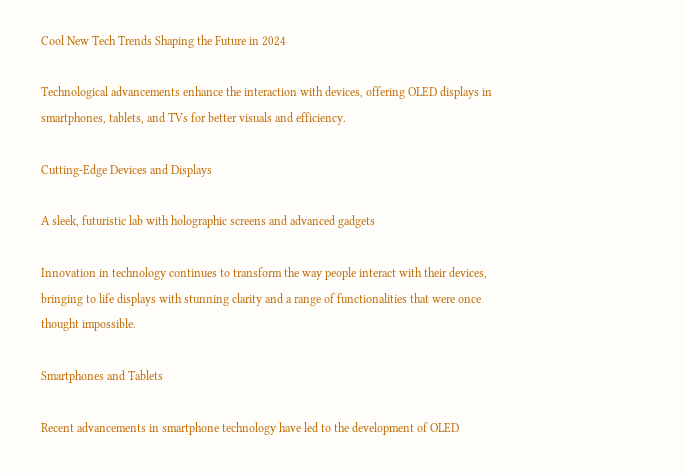Cool New Tech Trends Shaping the Future in 2024

Technological advancements enhance the interaction with devices, offering OLED displays in smartphones, tablets, and TVs for better visuals and efficiency.

Cutting-Edge Devices and Displays

A sleek, futuristic lab with holographic screens and advanced gadgets

Innovation in technology continues to transform the way people interact with their devices, bringing to life displays with stunning clarity and a range of functionalities that were once thought impossible.

Smartphones and Tablets

Recent advancements in smartphone technology have led to the development of OLED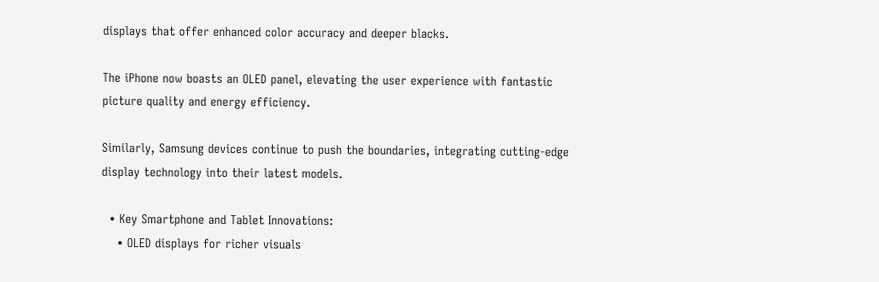displays that offer enhanced color accuracy and deeper blacks.

The iPhone now boasts an OLED panel, elevating the user experience with fantastic picture quality and energy efficiency.

Similarly, Samsung devices continue to push the boundaries, integrating cutting-edge display technology into their latest models.

  • Key Smartphone and Tablet Innovations:
    • OLED displays for richer visuals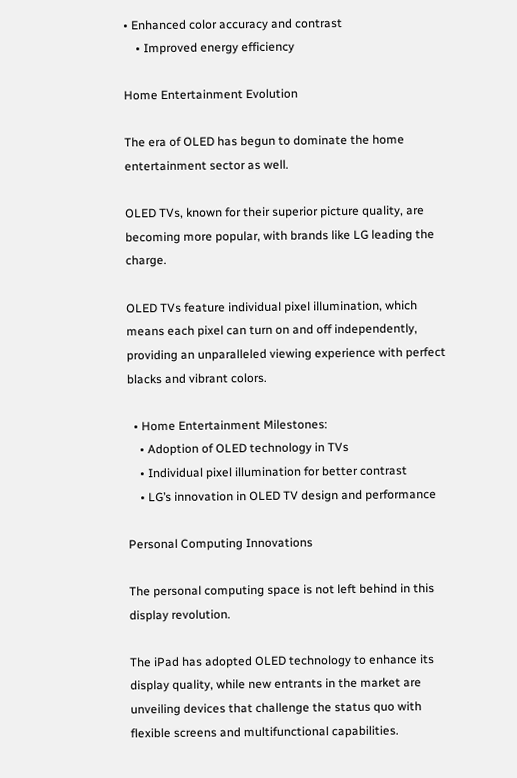• Enhanced color accuracy and contrast
    • Improved energy efficiency

Home Entertainment Evolution

The era of OLED has begun to dominate the home entertainment sector as well.

OLED TVs, known for their superior picture quality, are becoming more popular, with brands like LG leading the charge.

OLED TVs feature individual pixel illumination, which means each pixel can turn on and off independently, providing an unparalleled viewing experience with perfect blacks and vibrant colors.

  • Home Entertainment Milestones:
    • Adoption of OLED technology in TVs
    • Individual pixel illumination for better contrast
    • LG’s innovation in OLED TV design and performance

Personal Computing Innovations

The personal computing space is not left behind in this display revolution.

The iPad has adopted OLED technology to enhance its display quality, while new entrants in the market are unveiling devices that challenge the status quo with flexible screens and multifunctional capabilities.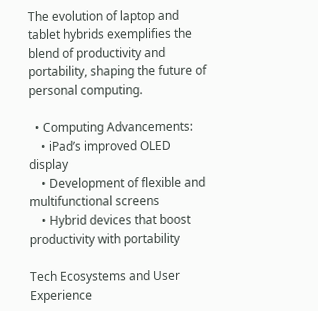The evolution of laptop and tablet hybrids exemplifies the blend of productivity and portability, shaping the future of personal computing.

  • Computing Advancements:
    • iPad’s improved OLED display
    • Development of flexible and multifunctional screens
    • Hybrid devices that boost productivity with portability

Tech Ecosystems and User Experience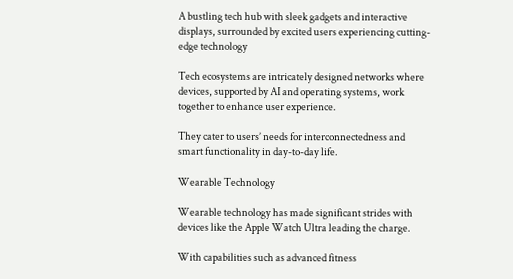A bustling tech hub with sleek gadgets and interactive displays, surrounded by excited users experiencing cutting-edge technology

Tech ecosystems are intricately designed networks where devices, supported by AI and operating systems, work together to enhance user experience.

They cater to users’ needs for interconnectedness and smart functionality in day-to-day life.

Wearable Technology

Wearable technology has made significant strides with devices like the Apple Watch Ultra leading the charge.

With capabilities such as advanced fitness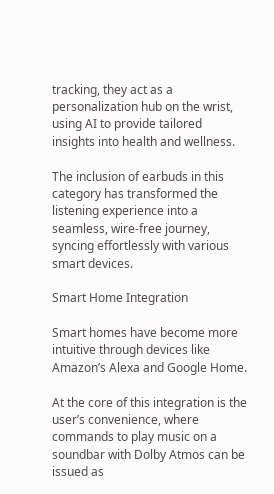tracking, they act as a personalization hub on the wrist, using AI to provide tailored insights into health and wellness.

The inclusion of earbuds in this category has transformed the listening experience into a seamless, wire-free journey, syncing effortlessly with various smart devices.

Smart Home Integration

Smart homes have become more intuitive through devices like Amazon’s Alexa and Google Home.

At the core of this integration is the user’s convenience, where commands to play music on a soundbar with Dolby Atmos can be issued as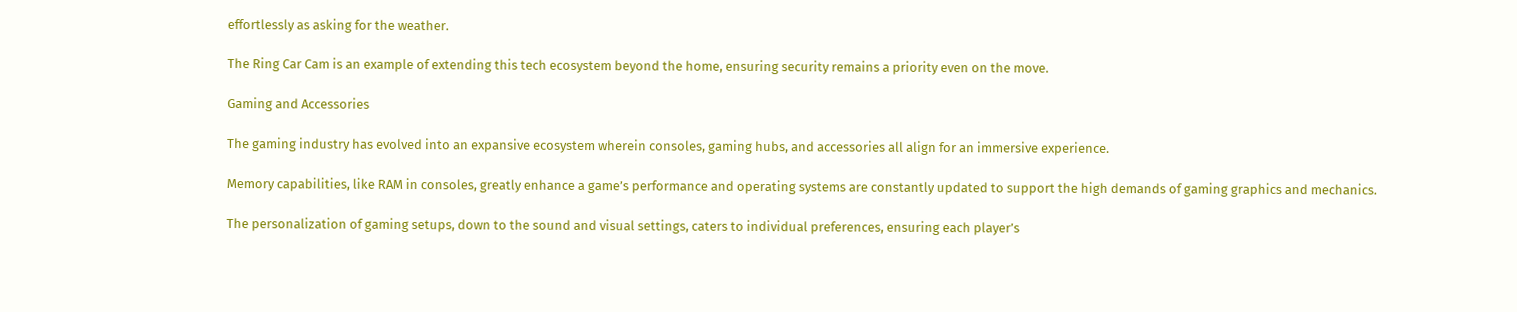effortlessly as asking for the weather.

The Ring Car Cam is an example of extending this tech ecosystem beyond the home, ensuring security remains a priority even on the move.

Gaming and Accessories

The gaming industry has evolved into an expansive ecosystem wherein consoles, gaming hubs, and accessories all align for an immersive experience.

Memory capabilities, like RAM in consoles, greatly enhance a game’s performance and operating systems are constantly updated to support the high demands of gaming graphics and mechanics.

The personalization of gaming setups, down to the sound and visual settings, caters to individual preferences, ensuring each player’s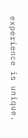experience is unique.